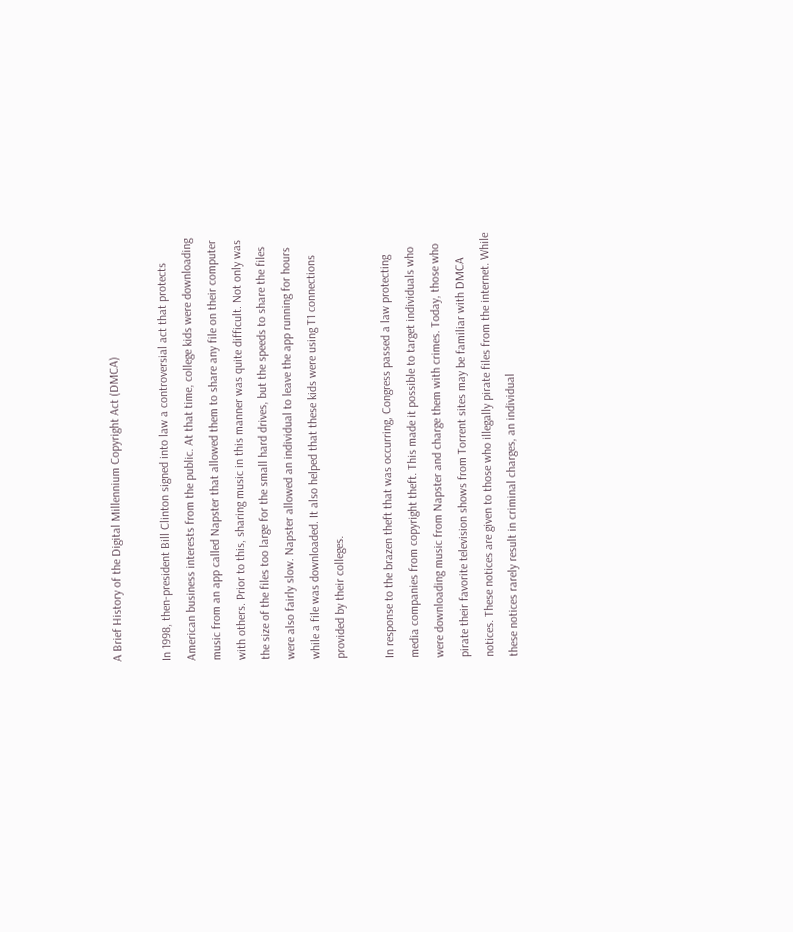A Brief History of the Digital Millennium Copyright Act (DMCA)

In 1998, then-president Bill Clinton signed into law a controversial act that protects American business interests from the public. At that time, college kids were downloading music from an app called Napster that allowed them to share any file on their computer with others. Prior to this, sharing music in this manner was quite difficult. Not only was the size of the files too large for the small hard drives, but the speeds to share the files were also fairly slow. Napster allowed an individual to leave the app running for hours while a file was downloaded. It also helped that these kids were using T1 connections provided by their colleges.

In response to the brazen theft that was occurring, Congress passed a law protecting media companies from copyright theft. This made it possible to target individuals who were downloading music from Napster and charge them with crimes. Today, those who pirate their favorite television shows from Torrent sites may be familiar with DMCA notices. These notices are given to those who illegally pirate files from the internet. While these notices rarely result in criminal charges, an individual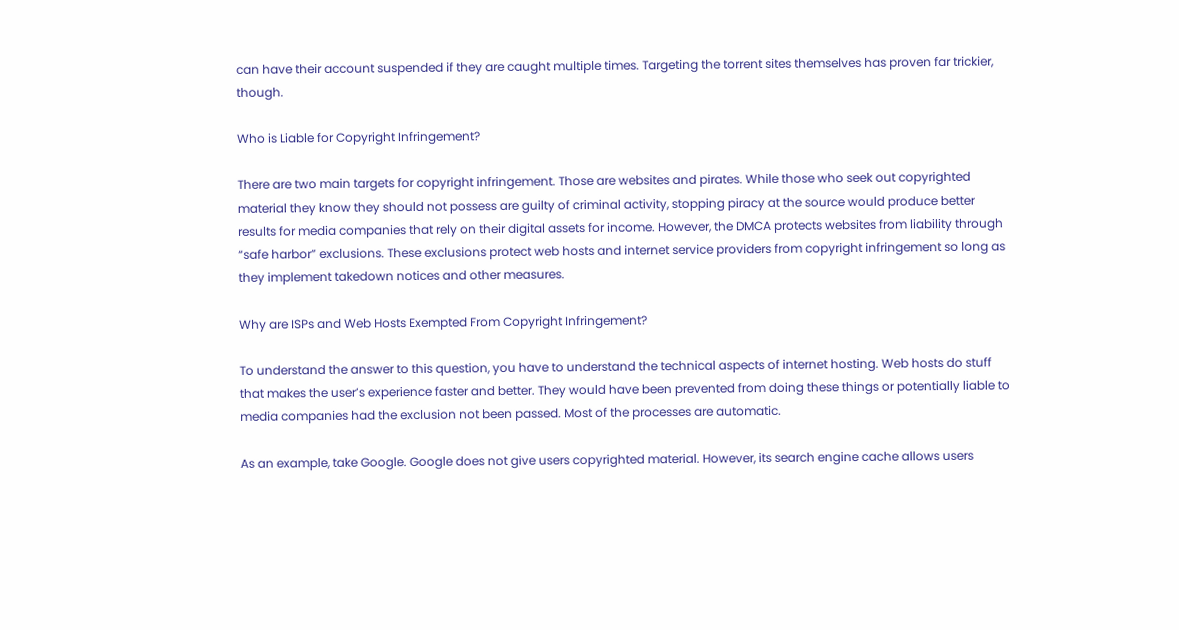can have their account suspended if they are caught multiple times. Targeting the torrent sites themselves has proven far trickier, though.

Who is Liable for Copyright Infringement?

There are two main targets for copyright infringement. Those are websites and pirates. While those who seek out copyrighted material they know they should not possess are guilty of criminal activity, stopping piracy at the source would produce better results for media companies that rely on their digital assets for income. However, the DMCA protects websites from liability through “safe harbor” exclusions. These exclusions protect web hosts and internet service providers from copyright infringement so long as they implement takedown notices and other measures.

Why are ISPs and Web Hosts Exempted From Copyright Infringement?

To understand the answer to this question, you have to understand the technical aspects of internet hosting. Web hosts do stuff that makes the user’s experience faster and better. They would have been prevented from doing these things or potentially liable to media companies had the exclusion not been passed. Most of the processes are automatic.

As an example, take Google. Google does not give users copyrighted material. However, its search engine cache allows users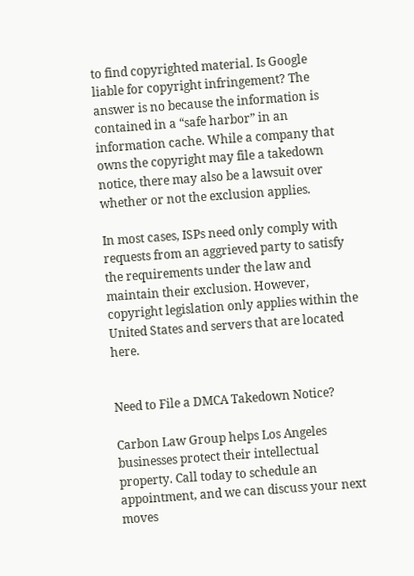to find copyrighted material. Is Google liable for copyright infringement? The answer is no because the information is contained in a “safe harbor” in an information cache. While a company that owns the copyright may file a takedown notice, there may also be a lawsuit over whether or not the exclusion applies.

In most cases, ISPs need only comply with requests from an aggrieved party to satisfy the requirements under the law and maintain their exclusion. However, copyright legislation only applies within the United States and servers that are located here.


Need to File a DMCA Takedown Notice?

Carbon Law Group helps Los Angeles businesses protect their intellectual property. Call today to schedule an appointment, and we can discuss your next moves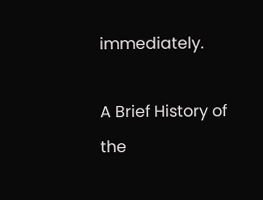immediately.

A Brief History of the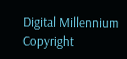Digital Millennium Copyright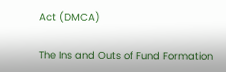Act (DMCA)

The Ins and Outs of Fund Formation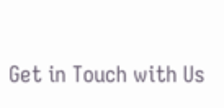Get in Touch with Us